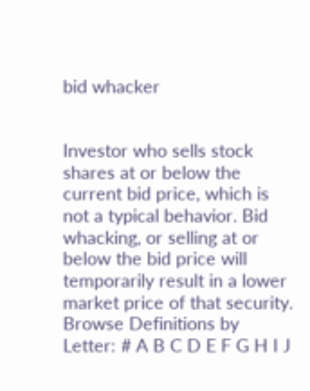bid whacker


Investor who sells stock shares at or below the current bid price, which is not a typical behavior. Bid whacking, or selling at or below the bid price will temporarily result in a lower market price of that security.
Browse Definitions by Letter: # A B C D E F G H I J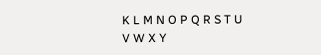K L M N O P Q R S T U V W X Y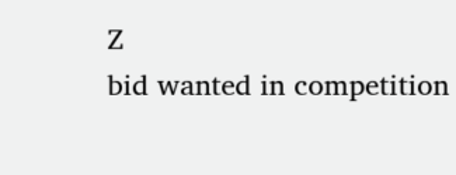Z
bid wanted in competition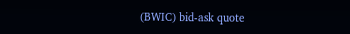(BWIC) bid-ask quote